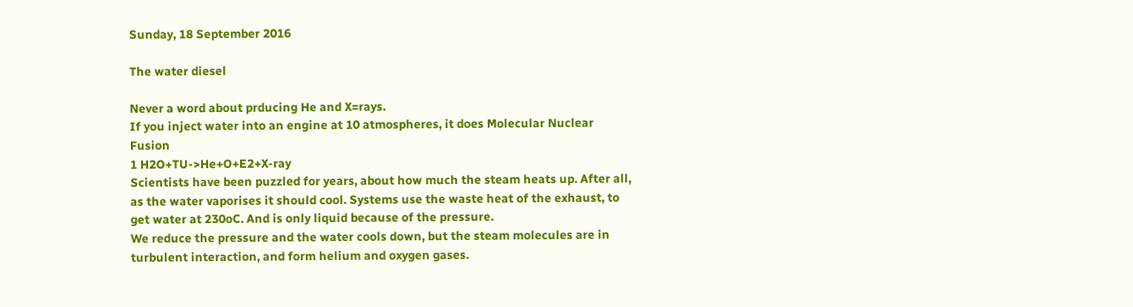Sunday, 18 September 2016

The water diesel

Never a word about prducing He and X=rays.
If you inject water into an engine at 10 atmospheres, it does Molecular Nuclear Fusion
1 H2O+TU->He+O+E2+X-ray
Scientists have been puzzled for years, about how much the steam heats up. After all, as the water vaporises it should cool. Systems use the waste heat of the exhaust, to get water at 230oC. And is only liquid because of the pressure.
We reduce the pressure and the water cools down, but the steam molecules are in turbulent interaction, and form helium and oxygen gases.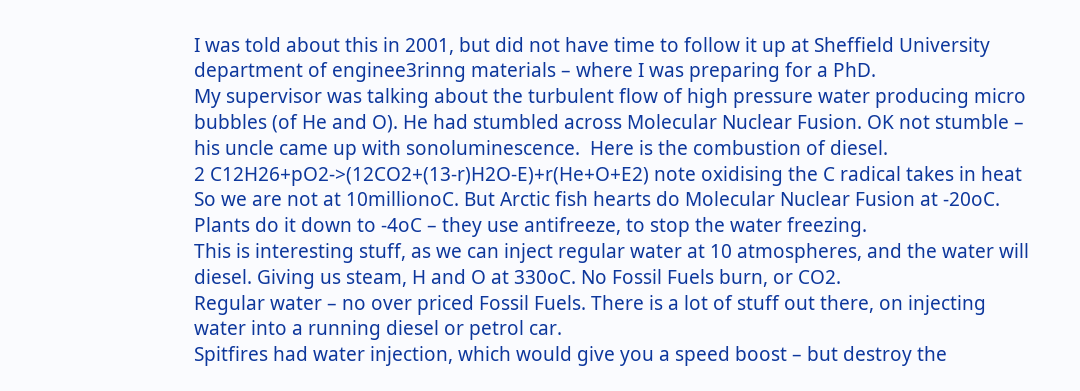I was told about this in 2001, but did not have time to follow it up at Sheffield University department of enginee3rinng materials – where I was preparing for a PhD.
My supervisor was talking about the turbulent flow of high pressure water producing micro bubbles (of He and O). He had stumbled across Molecular Nuclear Fusion. OK not stumble – his uncle came up with sonoluminescence.  Here is the combustion of diesel.
2 C12H26+pO2->(12CO2+(13-r)H2O-E)+r(He+O+E2) note oxidising the C radical takes in heat
So we are not at 10millionoC. But Arctic fish hearts do Molecular Nuclear Fusion at -20oC. Plants do it down to -4oC – they use antifreeze, to stop the water freezing.
This is interesting stuff, as we can inject regular water at 10 atmospheres, and the water will diesel. Giving us steam, H and O at 330oC. No Fossil Fuels burn, or CO2.
Regular water – no over priced Fossil Fuels. There is a lot of stuff out there, on injecting water into a running diesel or petrol car.
Spitfires had water injection, which would give you a speed boost – but destroy the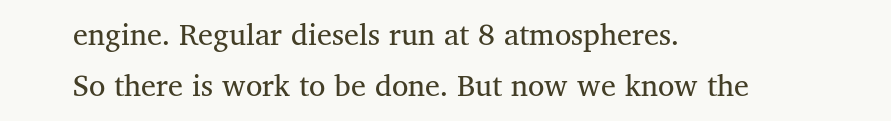engine. Regular diesels run at 8 atmospheres.
So there is work to be done. But now we know the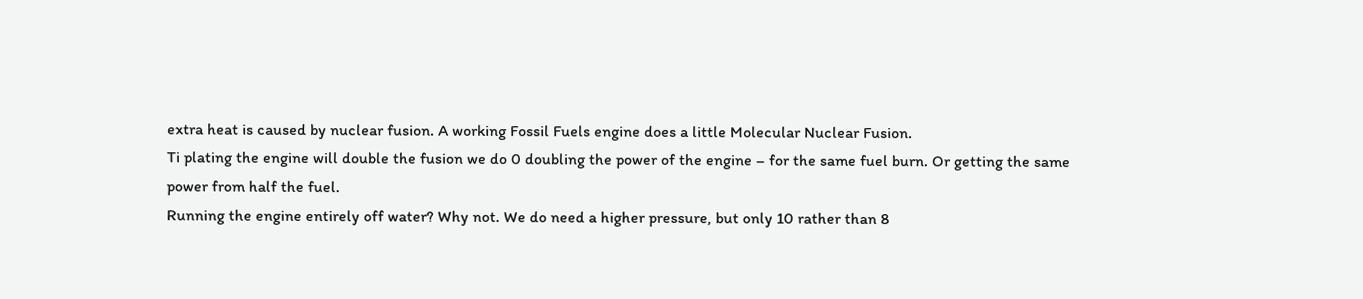extra heat is caused by nuclear fusion. A working Fossil Fuels engine does a little Molecular Nuclear Fusion.
Ti plating the engine will double the fusion we do 0 doubling the power of the engine – for the same fuel burn. Or getting the same power from half the fuel.
Running the engine entirely off water? Why not. We do need a higher pressure, but only 10 rather than 8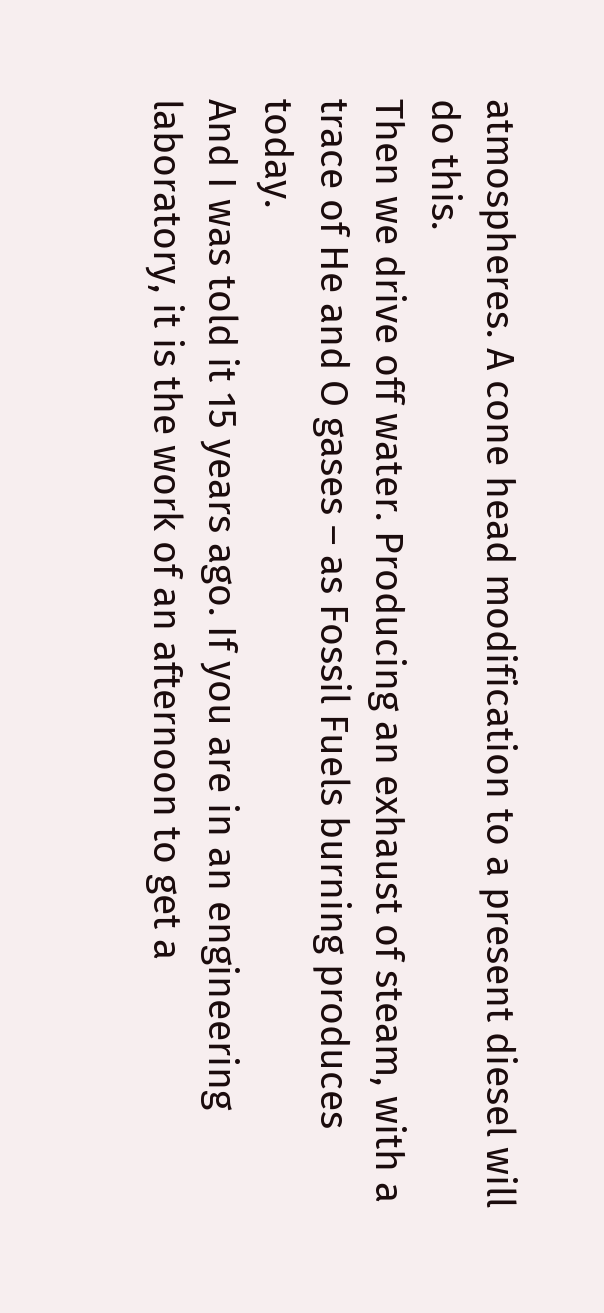atmospheres. A cone head modification to a present diesel will do this.
Then we drive off water. Producing an exhaust of steam, with a trace of He and O gases – as Fossil Fuels burning produces today.
And I was told it 15 years ago. If you are in an engineering laboratory, it is the work of an afternoon to get a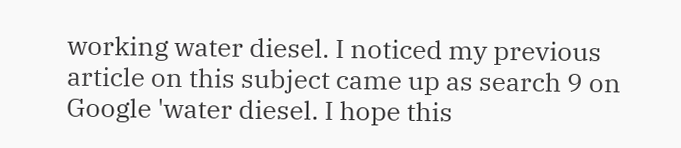working water diesel. I noticed my previous article on this subject came up as search 9 on Google 'water diesel. I hope this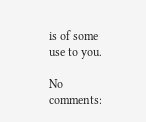is of some use to you.

No comments: